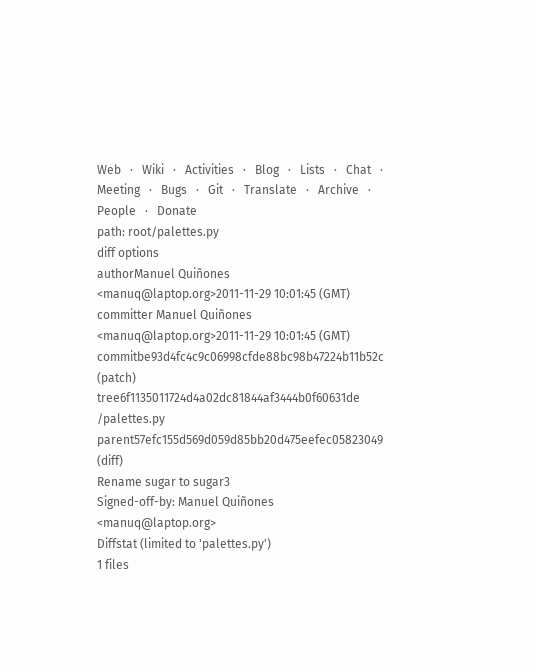Web   ·   Wiki   ·   Activities   ·   Blog   ·   Lists   ·   Chat   ·   Meeting   ·   Bugs   ·   Git   ·   Translate   ·   Archive   ·   People   ·   Donate
path: root/palettes.py
diff options
authorManuel Quiñones <manuq@laptop.org>2011-11-29 10:01:45 (GMT)
committer Manuel Quiñones <manuq@laptop.org>2011-11-29 10:01:45 (GMT)
commitbe93d4fc4c9c06998cfde88bc98b47224b11b52c (patch)
tree6f1135011724d4a02dc81844af3444b0f60631de /palettes.py
parent57efc155d569d059d85bb20d475eefec05823049 (diff)
Rename sugar to sugar3
Signed-off-by: Manuel Quiñones <manuq@laptop.org>
Diffstat (limited to 'palettes.py')
1 files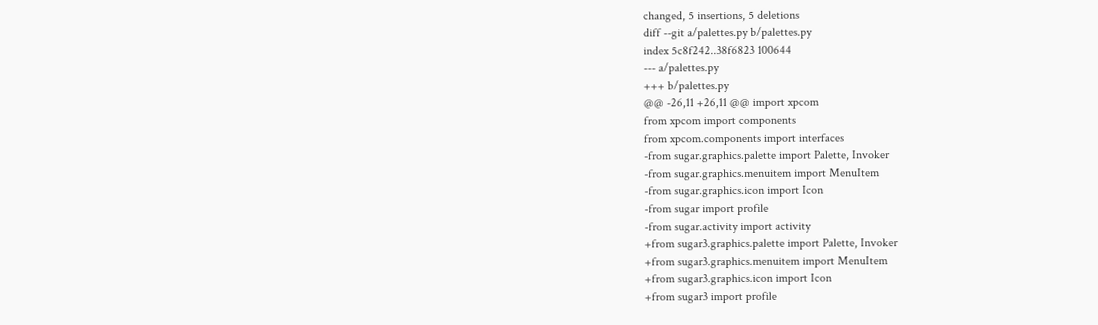changed, 5 insertions, 5 deletions
diff --git a/palettes.py b/palettes.py
index 5c8f242..38f6823 100644
--- a/palettes.py
+++ b/palettes.py
@@ -26,11 +26,11 @@ import xpcom
from xpcom import components
from xpcom.components import interfaces
-from sugar.graphics.palette import Palette, Invoker
-from sugar.graphics.menuitem import MenuItem
-from sugar.graphics.icon import Icon
-from sugar import profile
-from sugar.activity import activity
+from sugar3.graphics.palette import Palette, Invoker
+from sugar3.graphics.menuitem import MenuItem
+from sugar3.graphics.icon import Icon
+from sugar3 import profile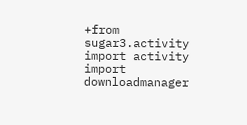+from sugar3.activity import activity
import downloadmanager